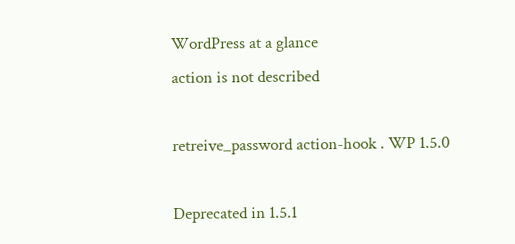WordPress at a glance
action is not described

retreive_password action-hook . WP 1.5.0

Deprecated in 1.5.1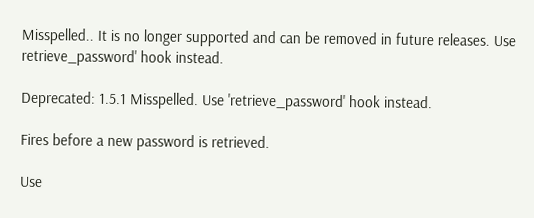Misspelled.. It is no longer supported and can be removed in future releases. Use retrieve_password' hook instead.

Deprecated: 1.5.1 Misspelled. Use 'retrieve_password' hook instead.

Fires before a new password is retrieved.

Use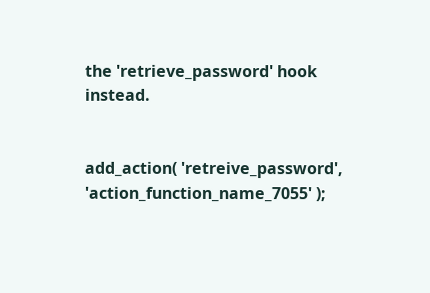the 'retrieve_password' hook instead.


add_action( 'retreive_password', 'action_function_name_7055' );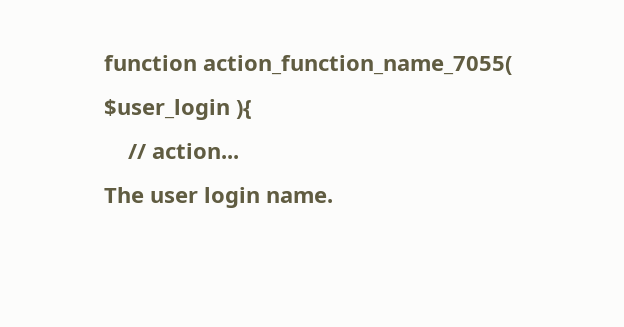function action_function_name_7055( $user_login ){
    // action...
The user login name.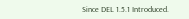Since DEL 1.5.1 Introduced.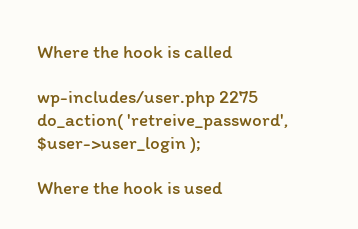Where the hook is called

wp-includes/user.php 2275
do_action( 'retreive_password', $user->user_login );

Where the hook is used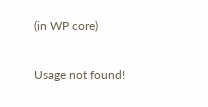(in WP core)

Usage not found!